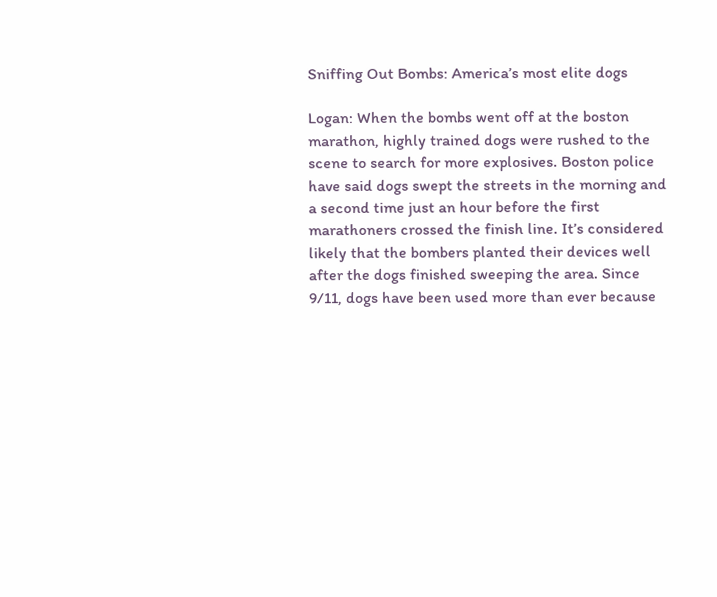Sniffing Out Bombs: America’s most elite dogs

Logan: When the bombs went off at the boston marathon, highly trained dogs were rushed to the scene to search for more explosives. Boston police have said dogs swept the streets in the morning and a second time just an hour before the first marathoners crossed the finish line. It’s considered likely that the bombers planted their devices well after the dogs finished sweeping the area. Since 9/11, dogs have been used more than ever because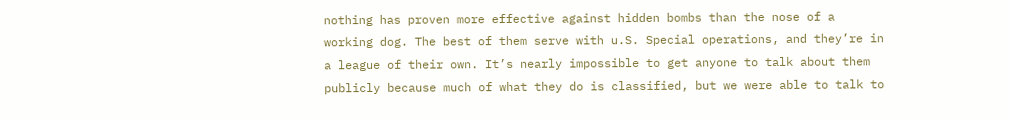nothing has proven more effective against hidden bombs than the nose of a working dog. The best of them serve with u.S. Special operations, and they’re in a league of their own. It’s nearly impossible to get anyone to talk about them publicly because much of what they do is classified, but we were able to talk to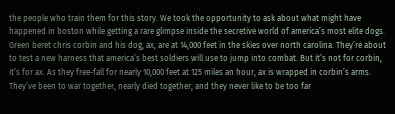the people who train them for this story. We took the opportunity to ask about what might have happened in boston while getting a rare glimpse inside the secretive world of america’s most elite dogs. Green beret chris corbin and his dog, ax, are at 14,000 feet in the skies over north carolina. They’re about to test a new harness that america’s best soldiers will use to jump into combat. But it’s not for corbin, it’s for ax. As they free-fall for nearly 10,000 feet at 125 miles an hour, ax is wrapped in corbin’s arms. They’ve been to war together, nearly died together, and they never like to be too far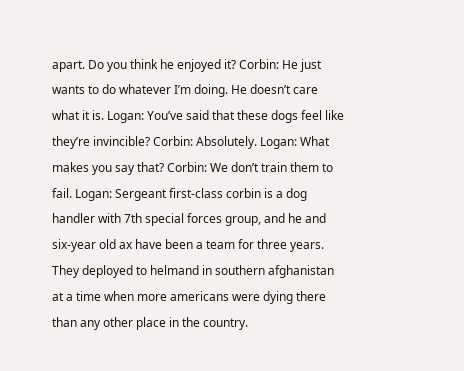apart. Do you think he enjoyed it? Corbin: He just wants to do whatever I’m doing. He doesn’t care what it is. Logan: You’ve said that these dogs feel like they’re invincible? Corbin: Absolutely. Logan: What makes you say that? Corbin: We don’t train them to fail. Logan: Sergeant first-class corbin is a dog handler with 7th special forces group, and he and six-year old ax have been a team for three years. They deployed to helmand in southern afghanistan at a time when more americans were dying there than any other place in the country.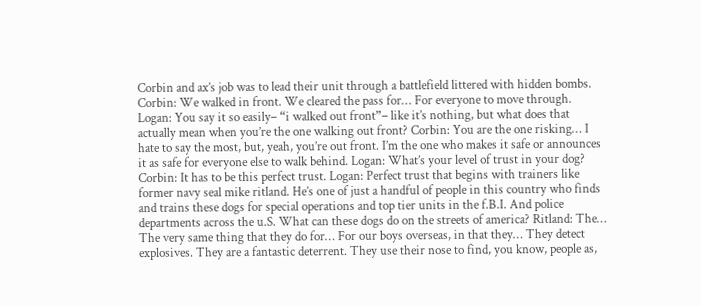Corbin and ax’s job was to lead their unit through a battlefield littered with hidden bombs. Corbin: We walked in front. We cleared the pass for… For everyone to move through. Logan: You say it so easily– “i walked out front”– like it’s nothing, but what does that actually mean when you’re the one walking out front? Corbin: You are the one risking… I hate to say the most, but, yeah, you’re out front. I’m the one who makes it safe or announces it as safe for everyone else to walk behind. Logan: What’s your level of trust in your dog? Corbin: It has to be this perfect trust. Logan: Perfect trust that begins with trainers like former navy seal mike ritland. He’s one of just a handful of people in this country who finds and trains these dogs for special operations and top tier units in the f.B.I. And police departments across the u.S. What can these dogs do on the streets of america? Ritland: The… The very same thing that they do for… For our boys overseas, in that they… They detect explosives. They are a fantastic deterrent. They use their nose to find, you know, people as,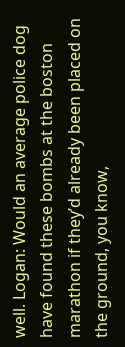well. Logan: Would an average police dog have found these bombs at the boston marathon if they’d already been placed on the ground, you know,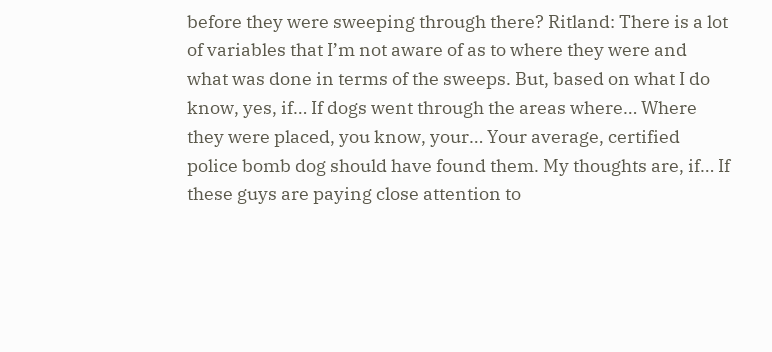before they were sweeping through there? Ritland: There is a lot of variables that I’m not aware of as to where they were and what was done in terms of the sweeps. But, based on what I do know, yes, if… If dogs went through the areas where… Where they were placed, you know, your… Your average, certified police bomb dog should have found them. My thoughts are, if… If these guys are paying close attention to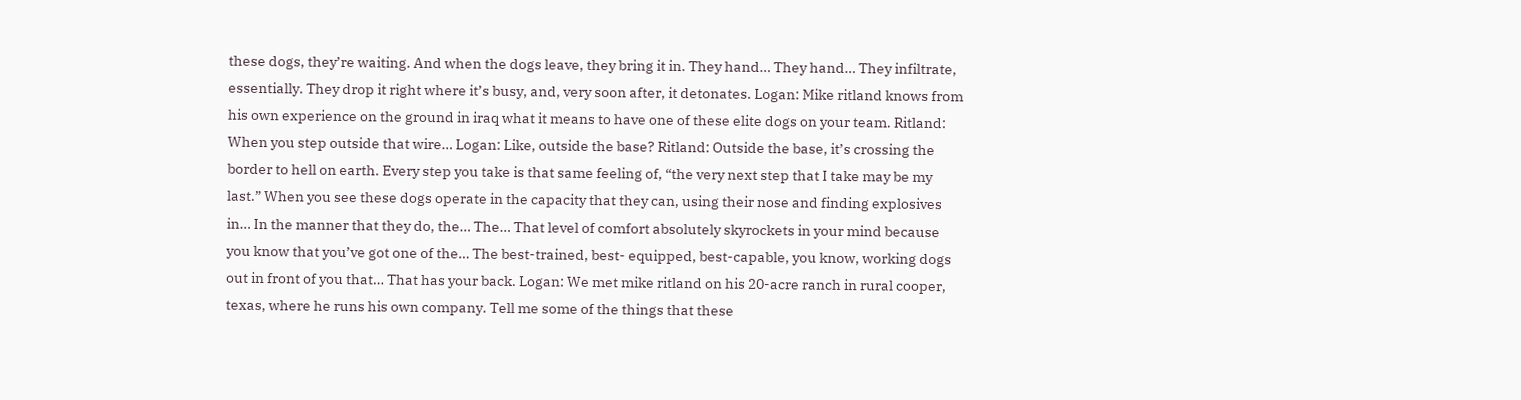these dogs, they’re waiting. And when the dogs leave, they bring it in. They hand… They hand… They infiltrate, essentially. They drop it right where it’s busy, and, very soon after, it detonates. Logan: Mike ritland knows from his own experience on the ground in iraq what it means to have one of these elite dogs on your team. Ritland: When you step outside that wire… Logan: Like, outside the base? Ritland: Outside the base, it’s crossing the border to hell on earth. Every step you take is that same feeling of, “the very next step that I take may be my last.” When you see these dogs operate in the capacity that they can, using their nose and finding explosives in… In the manner that they do, the… The… That level of comfort absolutely skyrockets in your mind because you know that you’ve got one of the… The best-trained, best- equipped, best-capable, you know, working dogs out in front of you that… That has your back. Logan: We met mike ritland on his 20-acre ranch in rural cooper, texas, where he runs his own company. Tell me some of the things that these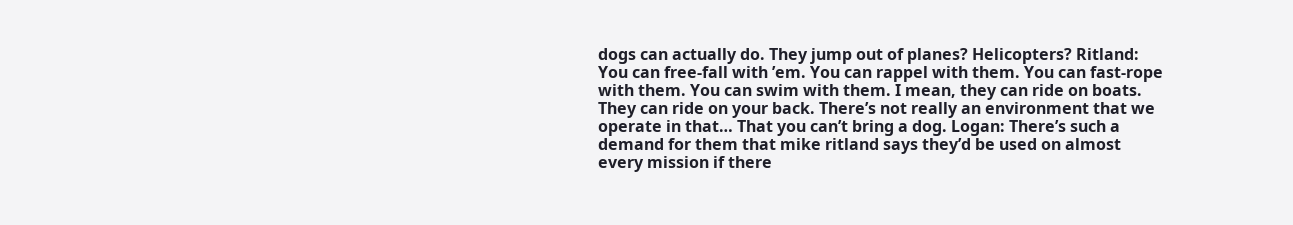dogs can actually do. They jump out of planes? Helicopters? Ritland: You can free-fall with ’em. You can rappel with them. You can fast-rope with them. You can swim with them. I mean, they can ride on boats. They can ride on your back. There’s not really an environment that we operate in that… That you can’t bring a dog. Logan: There’s such a demand for them that mike ritland says they’d be used on almost every mission if there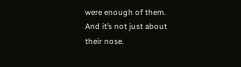were enough of them. And it’s not just about their nose.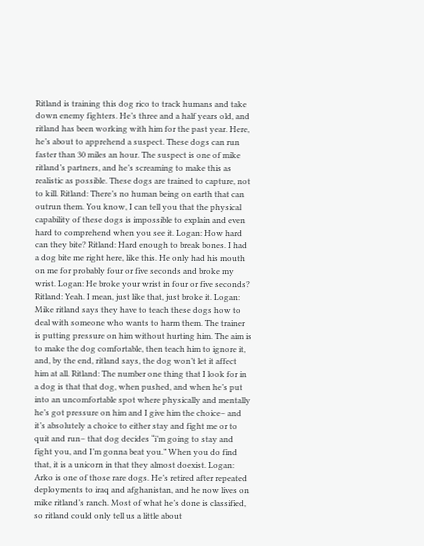Ritland is training this dog rico to track humans and take down enemy fighters. He’s three and a half years old, and ritland has been working with him for the past year. Here, he’s about to apprehend a suspect. These dogs can run faster than 30 miles an hour. The suspect is one of mike ritland’s partners, and he’s screaming to make this as realistic as possible. These dogs are trained to capture, not to kill. Ritland: There’s no human being on earth that can outrun them. You know, I can tell you that the physical capability of these dogs is impossible to explain and even hard to comprehend when you see it. Logan: How hard can they bite? Ritland: Hard enough to break bones. I had a dog bite me right here, like this. He only had his mouth on me for probably four or five seconds and broke my wrist. Logan: He broke your wrist in four or five seconds? Ritland: Yeah. I mean, just like that, just broke it. Logan: Mike ritland says they have to teach these dogs how to deal with someone who wants to harm them. The trainer is putting pressure on him without hurting him. The aim is to make the dog comfortable, then teach him to ignore it, and, by the end, ritland says, the dog won’t let it affect him at all. Ritland: The number one thing that I look for in a dog is that that dog, when pushed, and when he’s put into an uncomfortable spot where physically and mentally he’s got pressure on him and I give him the choice– and it’s absolutely a choice to either stay and fight me or to quit and run– that dog decides “i’m going to stay and fight you, and I’m gonna beat you.” When you do find that, it is a unicorn in that they almost doexist. Logan: Arko is one of those rare dogs. He’s retired after repeated deployments to iraq and afghanistan, and he now lives on mike ritland’s ranch. Most of what he’s done is classified, so ritland could only tell us a little about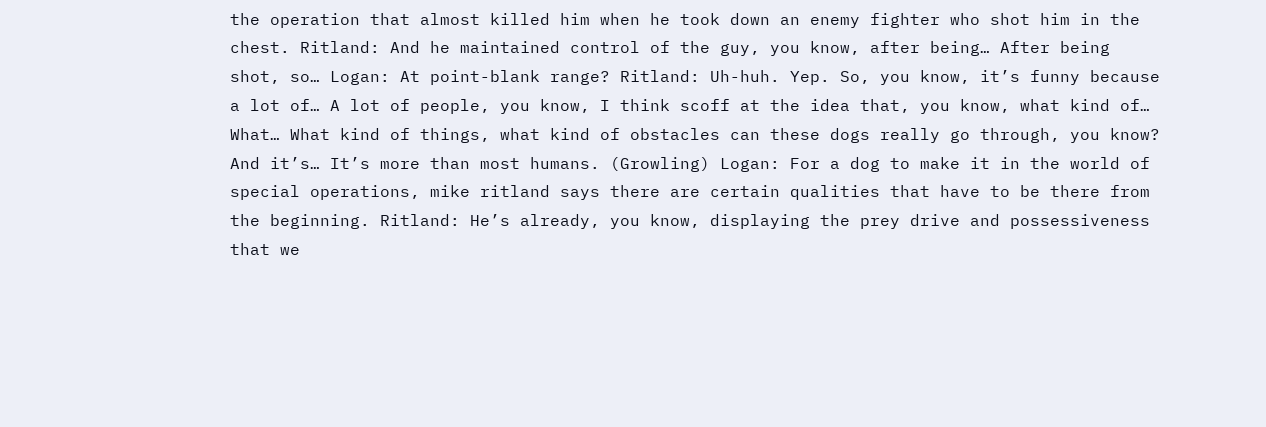the operation that almost killed him when he took down an enemy fighter who shot him in the chest. Ritland: And he maintained control of the guy, you know, after being… After being shot, so… Logan: At point-blank range? Ritland: Uh-huh. Yep. So, you know, it’s funny because a lot of… A lot of people, you know, I think scoff at the idea that, you know, what kind of… What… What kind of things, what kind of obstacles can these dogs really go through, you know? And it’s… It’s more than most humans. (Growling) Logan: For a dog to make it in the world of special operations, mike ritland says there are certain qualities that have to be there from the beginning. Ritland: He’s already, you know, displaying the prey drive and possessiveness that we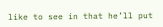like to see in that he’ll put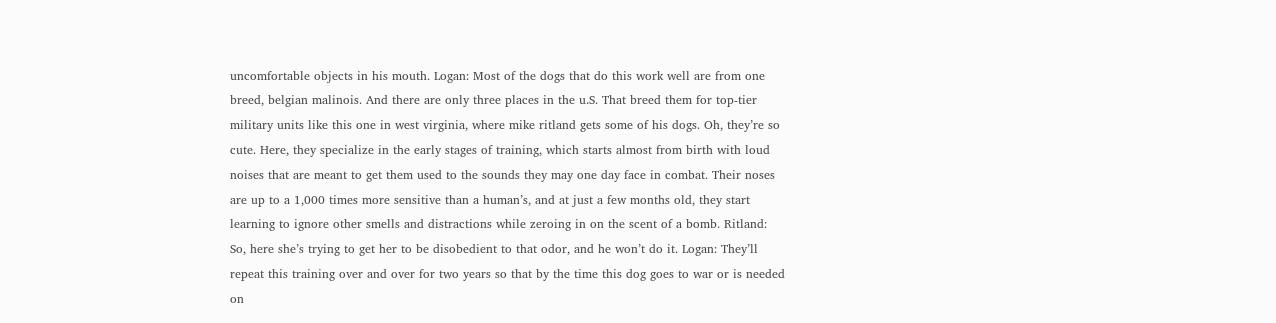uncomfortable objects in his mouth. Logan: Most of the dogs that do this work well are from one breed, belgian malinois. And there are only three places in the u.S. That breed them for top-tier military units like this one in west virginia, where mike ritland gets some of his dogs. Oh, they’re so cute. Here, they specialize in the early stages of training, which starts almost from birth with loud noises that are meant to get them used to the sounds they may one day face in combat. Their noses are up to a 1,000 times more sensitive than a human’s, and at just a few months old, they start learning to ignore other smells and distractions while zeroing in on the scent of a bomb. Ritland: So, here she’s trying to get her to be disobedient to that odor, and he won’t do it. Logan: They’ll repeat this training over and over for two years so that by the time this dog goes to war or is needed on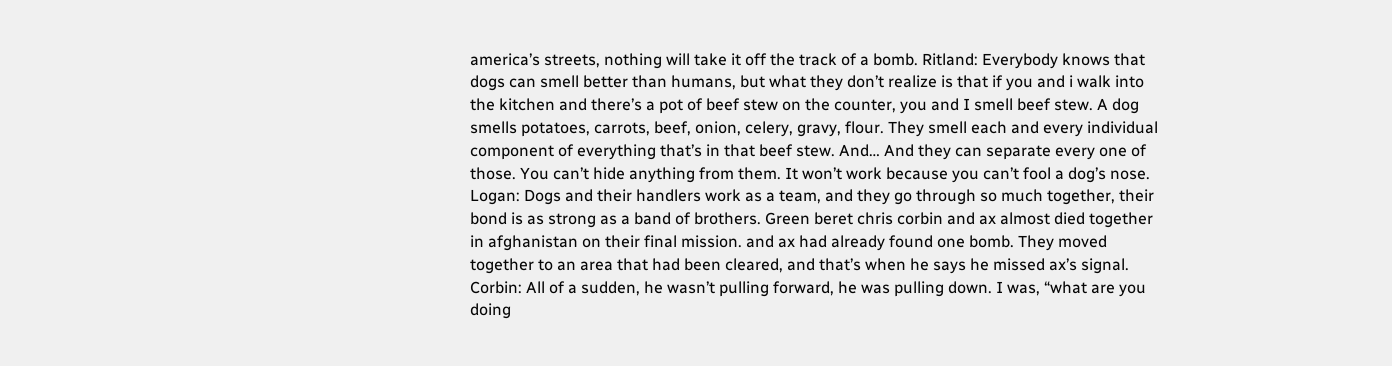america’s streets, nothing will take it off the track of a bomb. Ritland: Everybody knows that dogs can smell better than humans, but what they don’t realize is that if you and i walk into the kitchen and there’s a pot of beef stew on the counter, you and I smell beef stew. A dog smells potatoes, carrots, beef, onion, celery, gravy, flour. They smell each and every individual component of everything that’s in that beef stew. And… And they can separate every one of those. You can’t hide anything from them. It won’t work because you can’t fool a dog’s nose. Logan: Dogs and their handlers work as a team, and they go through so much together, their bond is as strong as a band of brothers. Green beret chris corbin and ax almost died together in afghanistan on their final mission. and ax had already found one bomb. They moved together to an area that had been cleared, and that’s when he says he missed ax’s signal. Corbin: All of a sudden, he wasn’t pulling forward, he was pulling down. I was, “what are you doing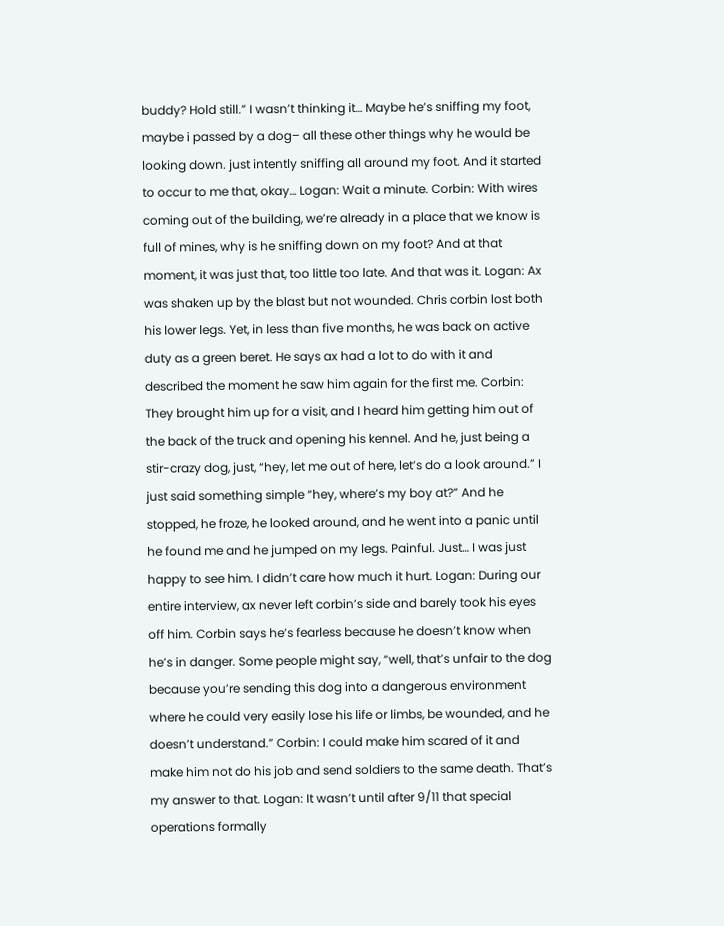buddy? Hold still.” I wasn’t thinking it… Maybe he’s sniffing my foot, maybe i passed by a dog– all these other things why he would be looking down. just intently sniffing all around my foot. And it started to occur to me that, okay… Logan: Wait a minute. Corbin: With wires coming out of the building, we’re already in a place that we know is full of mines, why is he sniffing down on my foot? And at that moment, it was just that, too little too late. And that was it. Logan: Ax was shaken up by the blast but not wounded. Chris corbin lost both his lower legs. Yet, in less than five months, he was back on active duty as a green beret. He says ax had a lot to do with it and described the moment he saw him again for the first me. Corbin: They brought him up for a visit, and I heard him getting him out of the back of the truck and opening his kennel. And he, just being a stir-crazy dog, just, “hey, let me out of here, let’s do a look around.” I just said something simple “hey, where’s my boy at?” And he stopped, he froze, he looked around, and he went into a panic until he found me and he jumped on my legs. Painful. Just… I was just happy to see him. I didn’t care how much it hurt. Logan: During our entire interview, ax never left corbin’s side and barely took his eyes off him. Corbin says he’s fearless because he doesn’t know when he’s in danger. Some people might say, “well, that’s unfair to the dog because you’re sending this dog into a dangerous environment where he could very easily lose his life or limbs, be wounded, and he doesn’t understand.” Corbin: I could make him scared of it and make him not do his job and send soldiers to the same death. That’s my answer to that. Logan: It wasn’t until after 9/11 that special operations formally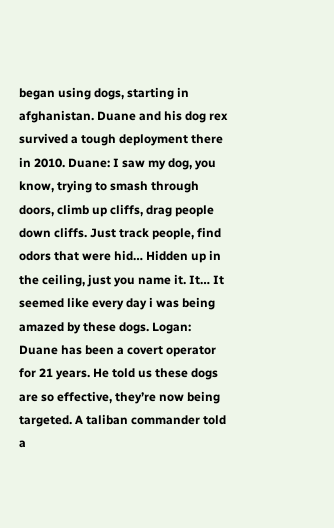began using dogs, starting in afghanistan. Duane and his dog rex survived a tough deployment there in 2010. Duane: I saw my dog, you know, trying to smash through doors, climb up cliffs, drag people down cliffs. Just track people, find odors that were hid… Hidden up in the ceiling, just you name it. It… It seemed like every day i was being amazed by these dogs. Logan: Duane has been a covert operator for 21 years. He told us these dogs are so effective, they’re now being targeted. A taliban commander told a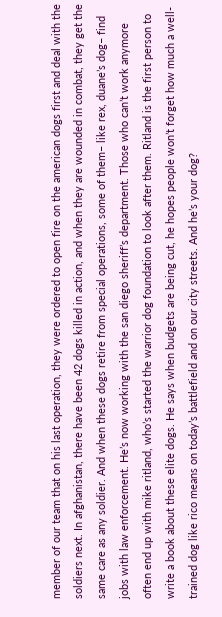member of our team that on his last operation, they were ordered to open fire on the american dogs first and deal with the soldiers next. In afghanistan, there have been 42 dogs killed in action, and when they are wounded in combat, they get the same care as any soldier. And when these dogs retire from special operations, some of them– like rex, duane’s dog– find jobs with law enforcement. He’s now working with the san diego sheriff’s department. Those who can’t work anymore often end up with mike ritland, who’s started the warrior dog foundation to look after them. Ritland is the first person to write a book about these elite dogs. He says when budgets are being cut, he hopes people won’t forget how much a well-trained dog like rico means on today’s battlefield and on our city streets. And he’s your dog?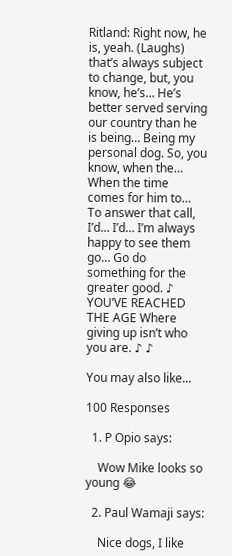Ritland: Right now, he is, yeah. (Laughs) that’s always subject to change, but, you know, he’s… He’s better served serving our country than he is being… Being my personal dog. So, you know, when the… When the time comes for him to… To answer that call, I’d… I’d… I’m always happy to see them go… Go do something for the greater good. ♪ YOU’VE REACHED THE AGE Where giving up isn’t who you are. ♪ ♪

You may also like...

100 Responses

  1. P Opio says:

    Wow Mike looks so young 😂

  2. Paul Wamaji says:

    Nice dogs, I like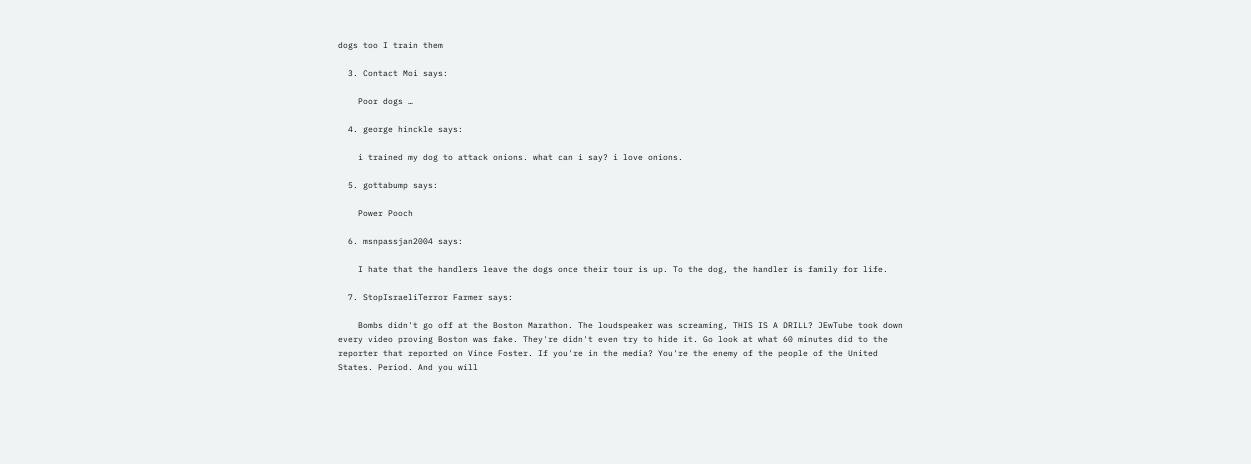dogs too I train them

  3. Contact Moi says:

    Poor dogs …

  4. george hinckle says:

    i trained my dog to attack onions. what can i say? i love onions.

  5. gottabump says:

    Power Pooch

  6. msnpassjan2004 says:

    I hate that the handlers leave the dogs once their tour is up. To the dog, the handler is family for life.

  7. StopIsraeliTerror Farmer says:

    Bombs didn't go off at the Boston Marathon. The loudspeaker was screaming, THIS IS A DRILL? JEwTube took down every video proving Boston was fake. They're didn't even try to hide it. Go look at what 60 minutes did to the reporter that reported on Vince Foster. If you're in the media? You're the enemy of the people of the United States. Period. And you will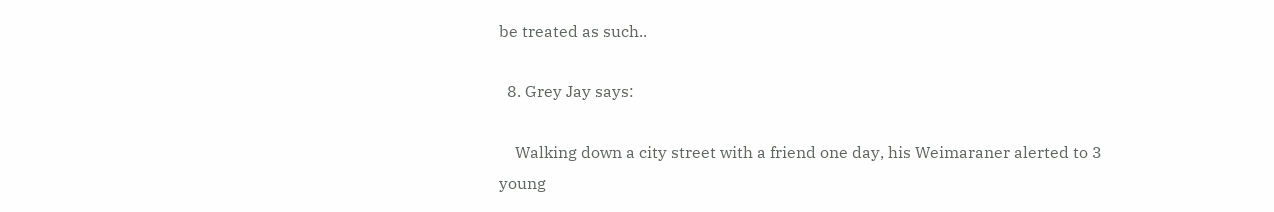be treated as such..

  8. Grey Jay says:

    Walking down a city street with a friend one day, his Weimaraner alerted to 3 young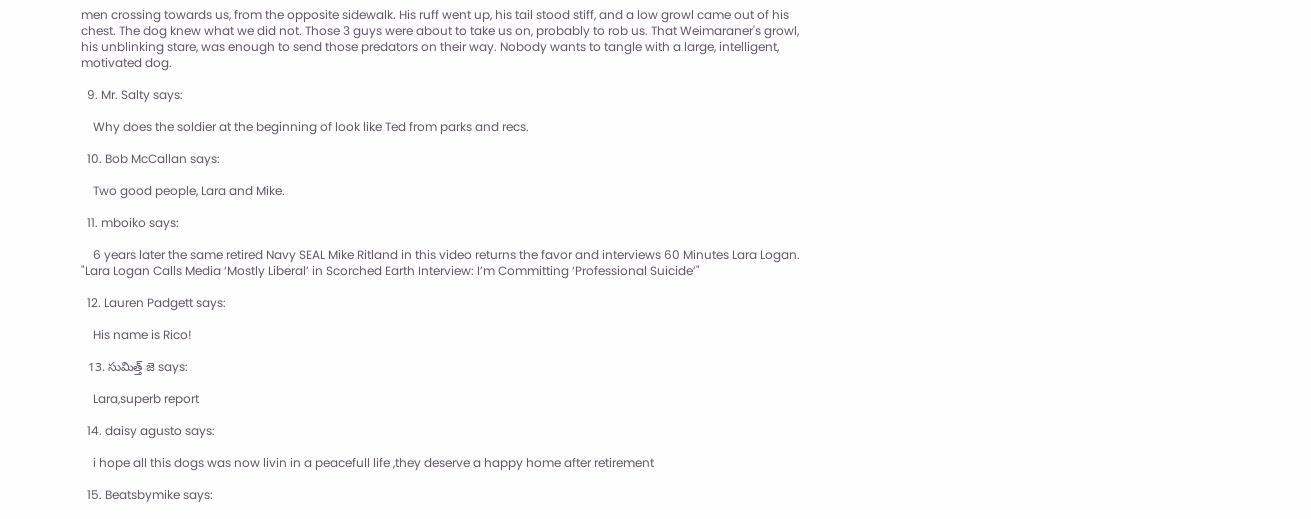men crossing towards us, from the opposite sidewalk. His ruff went up, his tail stood stiff, and a low growl came out of his chest. The dog knew what we did not. Those 3 guys were about to take us on, probably to rob us. That Weimaraner's growl, his unblinking stare, was enough to send those predators on their way. Nobody wants to tangle with a large, intelligent, motivated dog.

  9. Mr. Salty says:

    Why does the soldier at the beginning of look like Ted from parks and recs.

  10. Bob McCallan says:

    Two good people, Lara and Mike.

  11. mboiko says:

    6 years later the same retired Navy SEAL Mike Ritland in this video returns the favor and interviews 60 Minutes Lara Logan. "Lara Logan Calls Media ‘Mostly Liberal’ in Scorched Earth Interview: I’m Committing ‘Professional Suicide’"

  12. Lauren Padgett says:

    His name is Rico!

  13. సుమిత్త్ జె says:

    Lara,superb report

  14. daisy agusto says:

    i hope all this dogs was now livin in a peacefull life ,they deserve a happy home after retirement

  15. Beatsbymike says: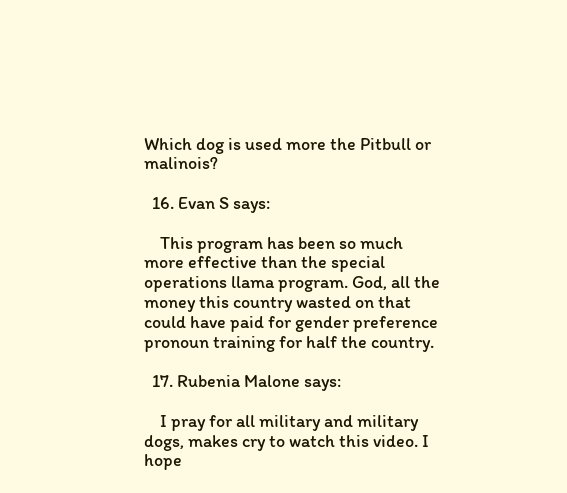Which dog is used more the Pitbull or malinois?

  16. Evan S says:

    This program has been so much more effective than the special operations llama program. God, all the money this country wasted on that could have paid for gender preference pronoun training for half the country.

  17. Rubenia Malone says:

    I pray for all military and military dogs, makes cry to watch this video. I hope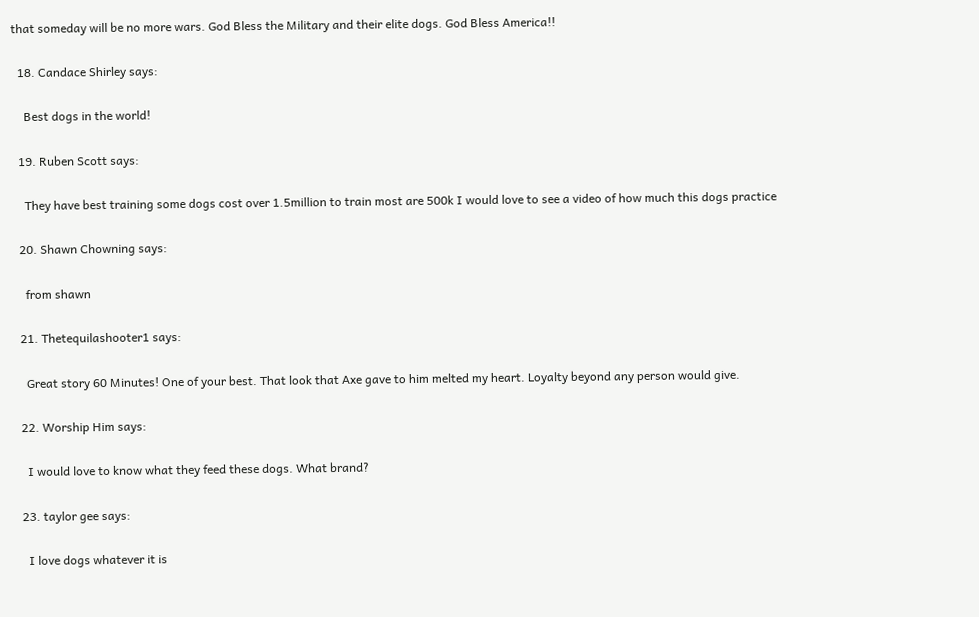that someday will be no more wars. God Bless the Military and their elite dogs. God Bless America!!

  18. Candace Shirley says:

    Best dogs in the world!

  19. Ruben Scott says:

    They have best training some dogs cost over 1.5million to train most are 500k I would love to see a video of how much this dogs practice

  20. Shawn Chowning says:

    from shawn

  21. Thetequilashooter1 says:

    Great story 60 Minutes! One of your best. That look that Axe gave to him melted my heart. Loyalty beyond any person would give.

  22. Worship Him says:

    I would love to know what they feed these dogs. What brand?

  23. taylor gee says:

    I love dogs whatever it is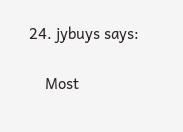24. jybuys says:

    Most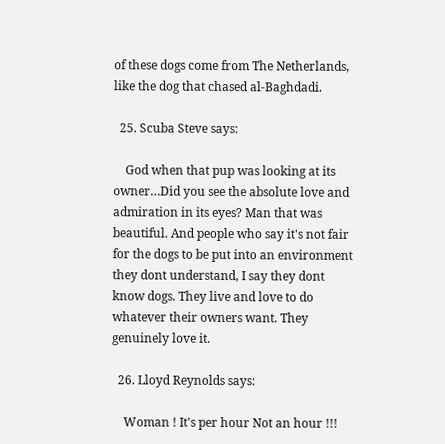of these dogs come from The Netherlands, like the dog that chased al-Baghdadi.

  25. Scuba Steve says:

    God when that pup was looking at its owner…Did you see the absolute love and admiration in its eyes? Man that was beautiful. And people who say it's not fair for the dogs to be put into an environment they dont understand, I say they dont know dogs. They live and love to do whatever their owners want. They genuinely love it.

  26. Lloyd Reynolds says:

    Woman ! It's per hour Not an hour !!!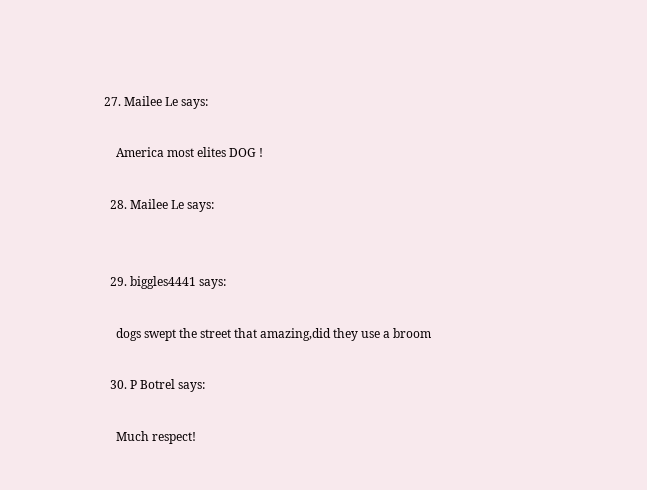27. Mailee Le says:

    America most elites DOG !

  28. Mailee Le says:


  29. biggles4441 says:

    dogs swept the street that amazing,did they use a broom

  30. P Botrel says:

    Much respect!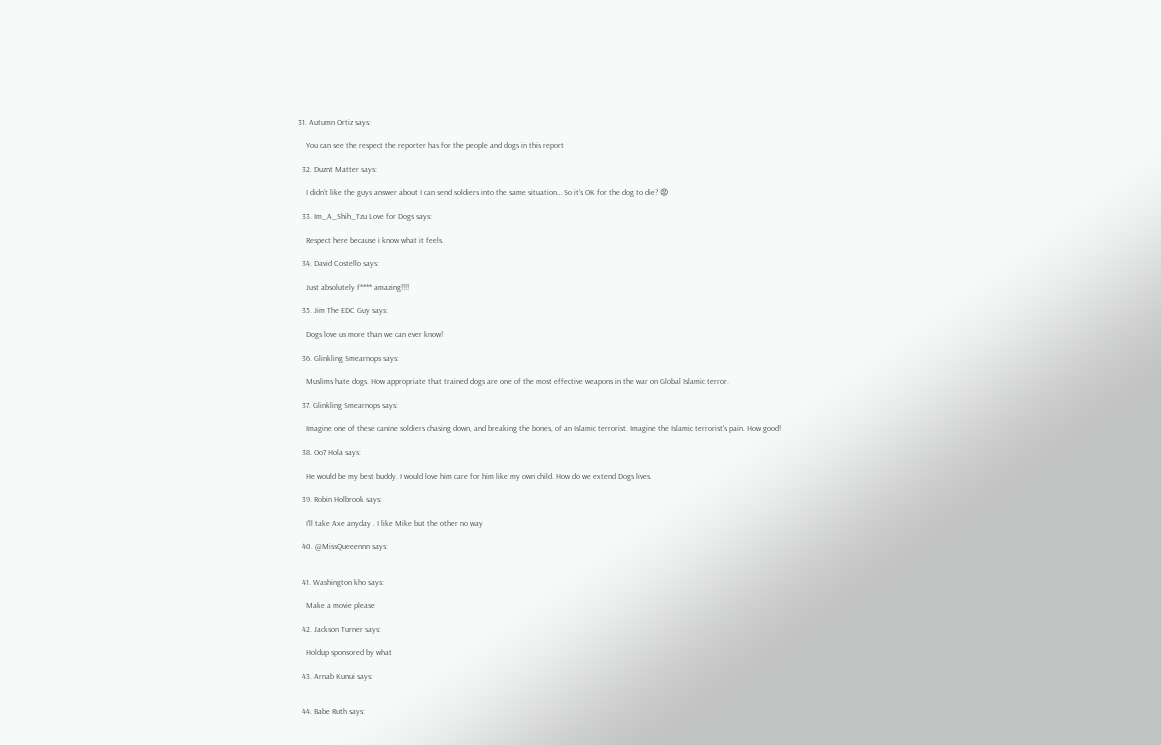31. Autumn Ortiz says:

    You can see the respect the reporter has for the people and dogs in this report

  32. Duznt Matter says:

    I didn’t like the guys answer about I can send soldiers into the same situation… So it’s OK for the dog to die? 😡

  33. Im_A_Shih_Tzu Love for Dogs says:

    Respect here because i know what it feels.

  34. David Costello says:

    Just absolutely f**** amazing!!!!

  35. Jim The EDC Guy says:

    Dogs love us more than we can ever know!

  36. Glinkling Smearnops says:

    Muslims hate dogs. How appropriate that trained dogs are one of the most effective weapons in the war on Global Islamic terror.

  37. Glinkling Smearnops says:

    Imagine one of these canine soldiers chasing down, and breaking the bones, of an Islamic terrorist. Imagine the Islamic terrorist's pain. How good!

  38. Oo7 Hola says:

    He would be my best buddy. I would love him care for him like my own child. How do we extend Dogs lives.

  39. Robin Holbrook says:

    I'll take Axe anyday . I like Mike but the other no way

  40. @MissQueeennn says:


  41. Washington kho says:

    Make a movie please

  42. Jackson Turner says:

    Holdup sponsored by what

  43. Arnab Kunui says:


  44. Babe Ruth says: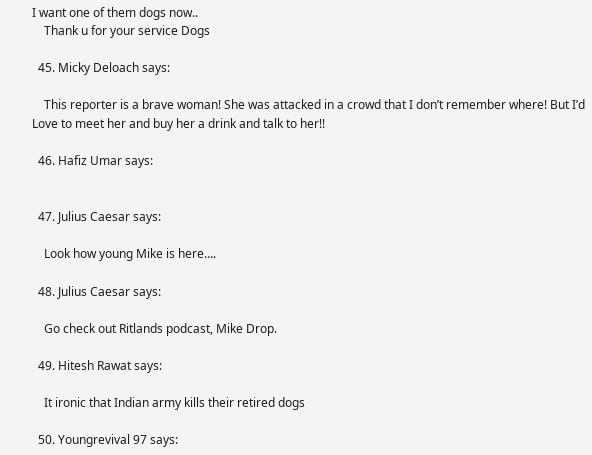I want one of them dogs now..
    Thank u for your service Dogs

  45. Micky Deloach says:

    This reporter is a brave woman! She was attacked in a crowd that I don’t remember where! But I’d Love to meet her and buy her a drink and talk to her!!

  46. Hafiz Umar says:


  47. Julius Caesar says:

    Look how young Mike is here….

  48. Julius Caesar says:

    Go check out Ritlands podcast, Mike Drop.

  49. Hitesh Rawat says:

    It ironic that Indian army kills their retired dogs

  50. Youngrevival 97 says: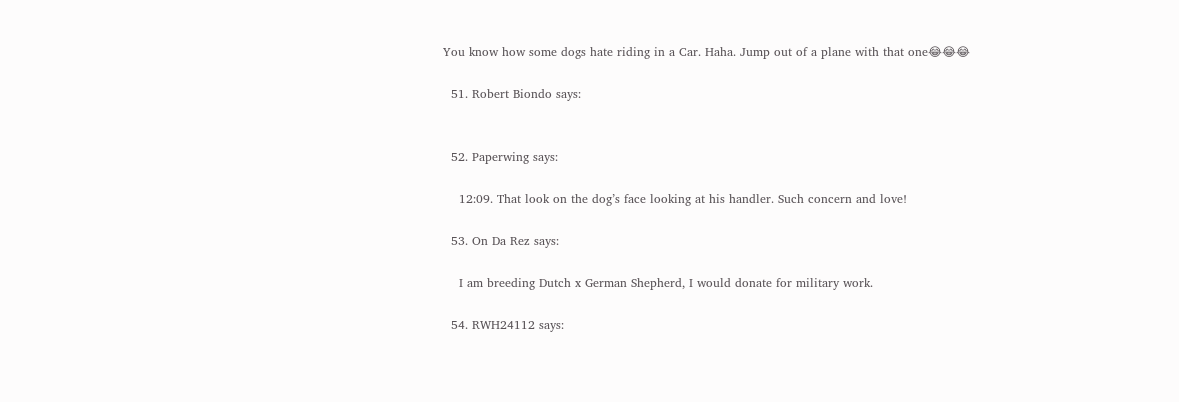You know how some dogs hate riding in a Car. Haha. Jump out of a plane with that one😂😂😂

  51. Robert Biondo says:


  52. Paperwing says:

    12:09. That look on the dog’s face looking at his handler. Such concern and love!

  53. On Da Rez says:

    I am breeding Dutch x German Shepherd, I would donate for military work.

  54. RWH24112 says: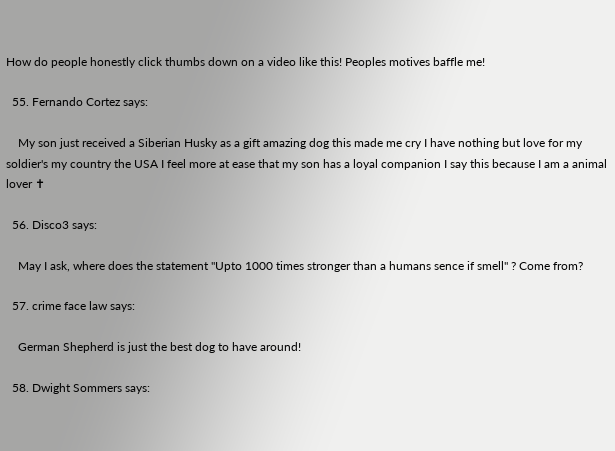How do people honestly click thumbs down on a video like this! Peoples motives baffle me!

  55. Fernando Cortez says:

    My son just received a Siberian Husky as a gift amazing dog this made me cry I have nothing but love for my soldier's my country the USA I feel more at ease that my son has a loyal companion I say this because I am a animal lover ✝

  56. Disco3 says:

    May I ask, where does the statement "Upto 1000 times stronger than a humans sence if smell" ? Come from?

  57. crime face law says:

    German Shepherd is just the best dog to have around!

  58. Dwight Sommers says: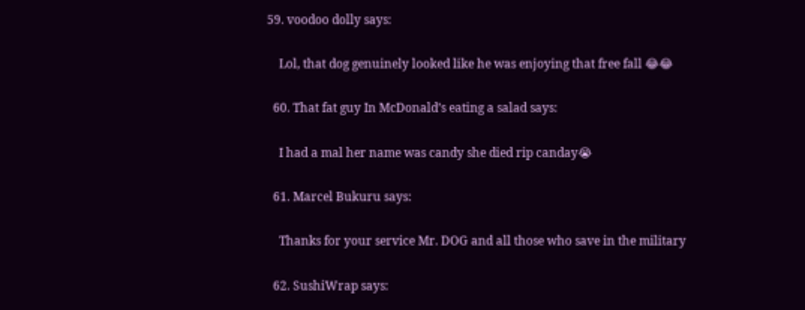59. voodoo dolly says:

    Lol, that dog genuinely looked like he was enjoying that free fall 😂😂

  60. That fat guy In McDonald’s eating a salad says:

    I had a mal her name was candy she died rip canday😭

  61. Marcel Bukuru says:

    Thanks for your service Mr. DOG and all those who save in the military

  62. SushiWrap says: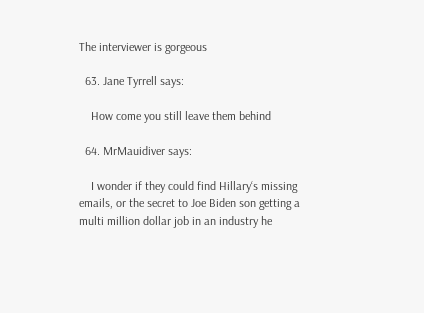The interviewer is gorgeous

  63. Jane Tyrrell says:

    How come you still leave them behind

  64. MrMauidiver says:

    I wonder if they could find Hillary‘s missing emails, or the secret to Joe Biden son getting a multi million dollar job in an industry he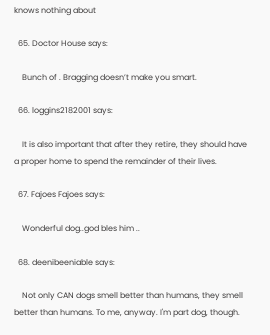knows nothing about

  65. Doctor House says:

    Bunch of . Bragging doesn’t make you smart.

  66. loggins2182001 says:

    It is also important that after they retire, they should have a proper home to spend the remainder of their lives.

  67. Fajoes Fajoes says:

    Wonderful dog..god bles him ..

  68. deenibeeniable says:

    Not only CAN dogs smell better than humans, they smell better than humans. To me, anyway. I'm part dog, though.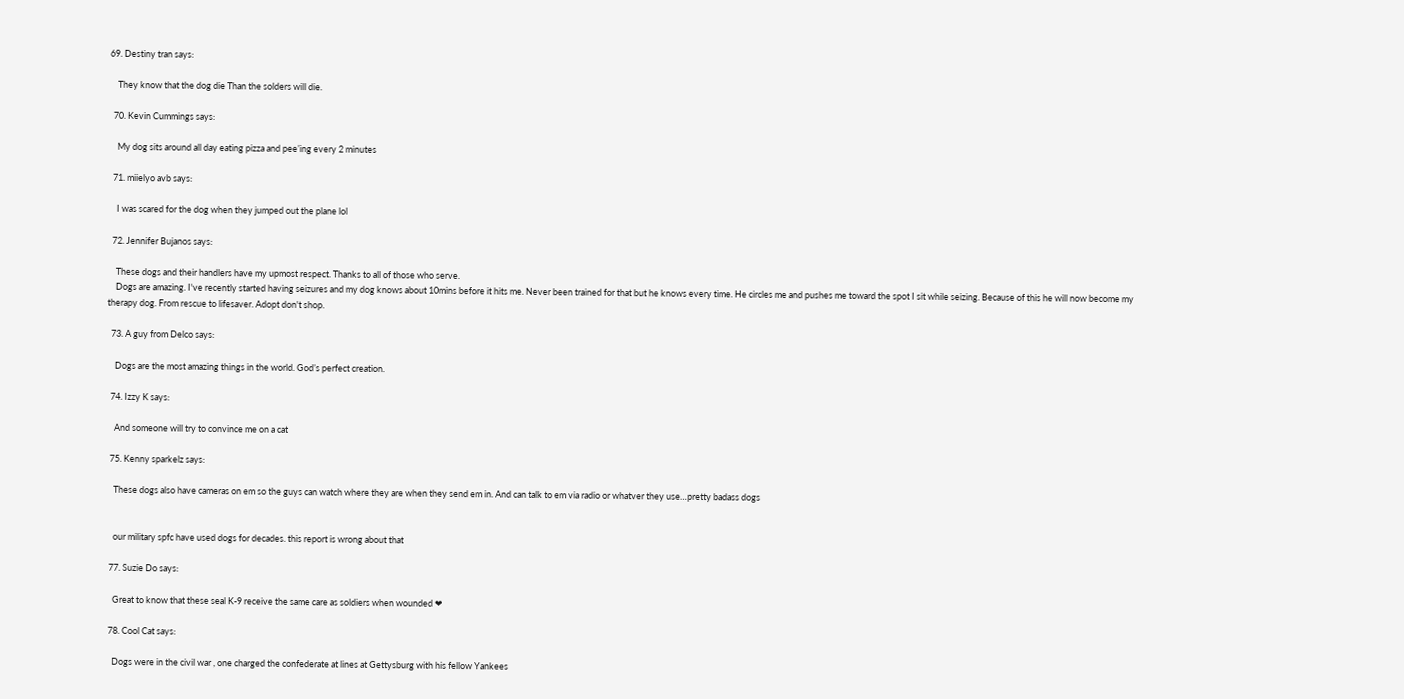69. Destiny tran says:

    They know that the dog die Than the solders will die.

  70. Kevin Cummings says:

    My dog sits around all day eating pizza and pee’ing every 2 minutes

  71. miielyo avb says:

    I was scared for the dog when they jumped out the plane lol

  72. Jennifer Bujanos says:

    These dogs and their handlers have my upmost respect. Thanks to all of those who serve.
    Dogs are amazing. I've recently started having seizures and my dog knows about 10mins before it hits me. Never been trained for that but he knows every time. He circles me and pushes me toward the spot I sit while seizing. Because of this he will now become my therapy dog. From rescue to lifesaver. Adopt don't shop.

  73. A guy from Delco says:

    Dogs are the most amazing things in the world. God’s perfect creation.

  74. Izzy K says:

    And someone will try to convince me on a cat

  75. Kenny sparkelz says:

    These dogs also have cameras on em so the guys can watch where they are when they send em in. And can talk to em via radio or whatver they use…pretty badass dogs


    our military spfc have used dogs for decades. this report is wrong about that

  77. Suzie Do says:

    Great to know that these seal K-9 receive the same care as soldiers when wounded ❤

  78. Cool Cat says:

    Dogs were in the civil war , one charged the confederate at lines at Gettysburg with his fellow Yankees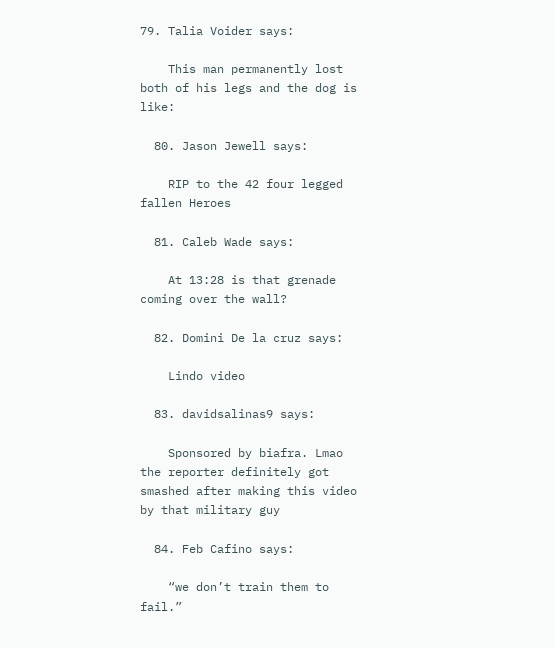79. Talia Voider says:

    This man permanently lost both of his legs and the dog is like:

  80. Jason Jewell says:

    RIP to the 42 four legged fallen Heroes

  81. Caleb Wade says:

    At 13:28 is that grenade coming over the wall?

  82. Domini De la cruz says:

    Lindo video

  83. davidsalinas9 says:

    Sponsored by biafra. Lmao the reporter definitely got smashed after making this video by that military guy

  84. Feb Cafino says:

    “we don’t train them to fail.”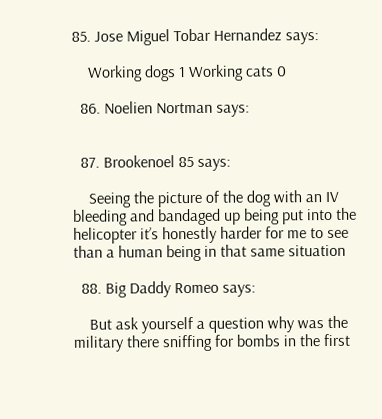85. Jose Miguel Tobar Hernandez says:

    Working dogs 1 Working cats 0

  86. Noelien Nortman says:


  87. Brookenoel 85 says:

    Seeing the picture of the dog with an IV bleeding and bandaged up being put into the helicopter it’s honestly harder for me to see than a human being in that same situation

  88. Big Daddy Romeo says:

    But ask yourself a question why was the military there sniffing for bombs in the first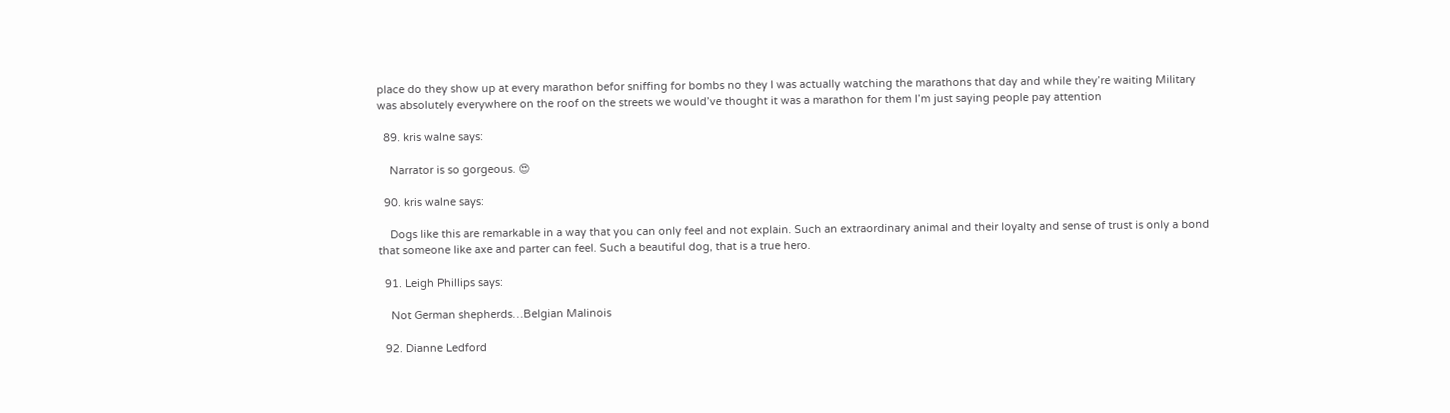place do they show up at every marathon befor sniffing for bombs no they I was actually watching the marathons that day and while they’re waiting Military was absolutely everywhere on the roof on the streets we would’ve thought it was a marathon for them I’m just saying people pay attention

  89. kris walne says:

    Narrator is so gorgeous. 😍

  90. kris walne says:

    Dogs like this are remarkable in a way that you can only feel and not explain. Such an extraordinary animal and their loyalty and sense of trust is only a bond that someone like axe and parter can feel. Such a beautiful dog, that is a true hero.

  91. Leigh Phillips says:

    Not German shepherds…Belgian Malinois

  92. Dianne Ledford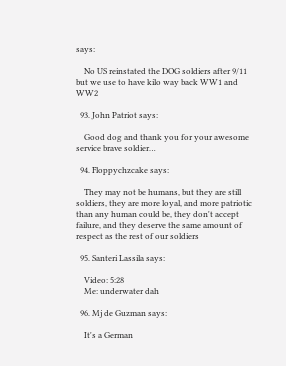says:

    No US reinstated the DOG soldiers after 9/11 but we use to have kilo way back WW1 and WW2

  93. John Patriot says:

    Good dog and thank you for your awesome service brave soldier…

  94. Floppychzcake says:

    They may not be humans, but they are still soldiers, they are more loyal, and more patriotic than any human could be, they don't accept failure, and they deserve the same amount of respect as the rest of our soldiers

  95. Santeri Lassila says:

    Video: 5:28
    Me: underwater dah

  96. Mj de Guzman says:

    It's a German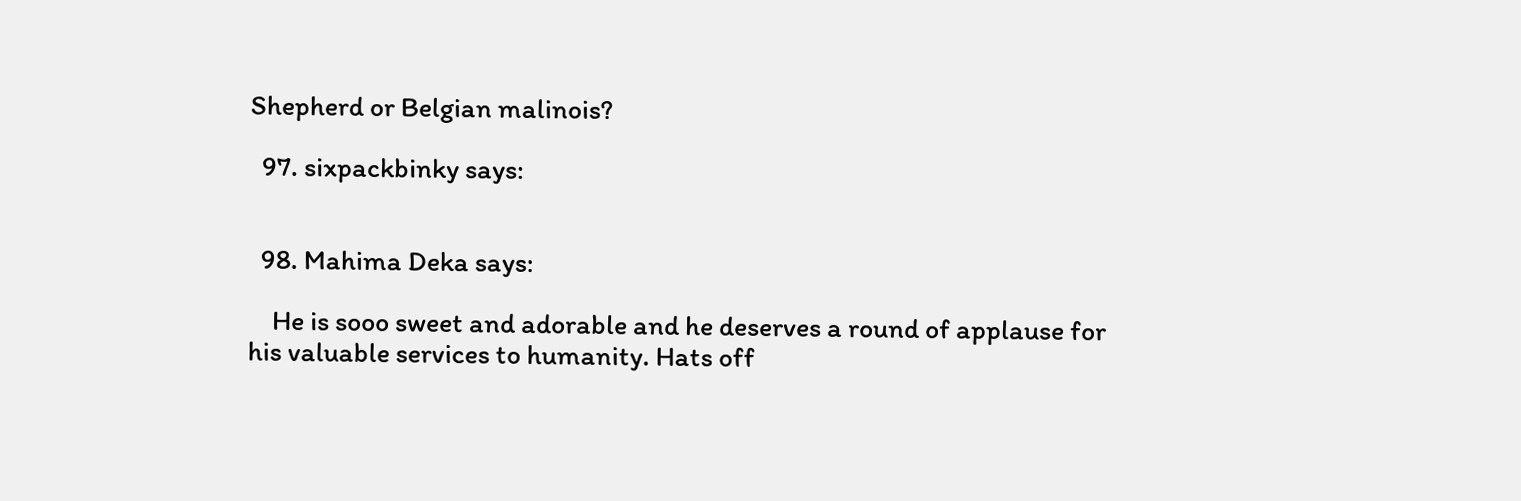Shepherd or Belgian malinois?

  97. sixpackbinky says:


  98. Mahima Deka says:

    He is sooo sweet and adorable and he deserves a round of applause for his valuable services to humanity. Hats off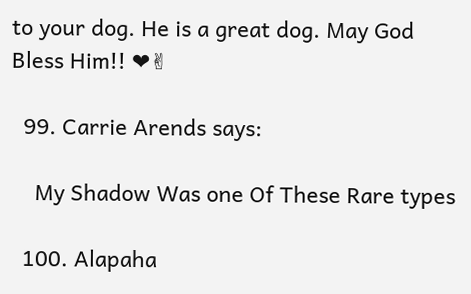to your dog. He is a great dog. May God Bless Him!! ❤✌

  99. Carrie Arends says:

    My Shadow Was one Of These Rare types

  100. Alapaha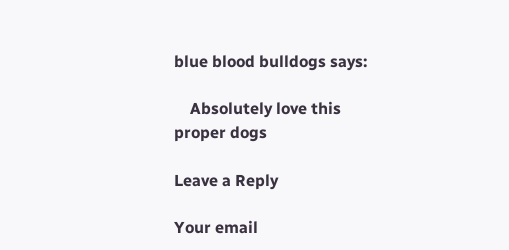blue blood bulldogs says:

    Absolutely love this proper dogs

Leave a Reply

Your email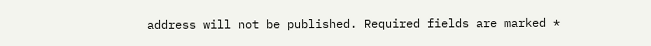address will not be published. Required fields are marked *